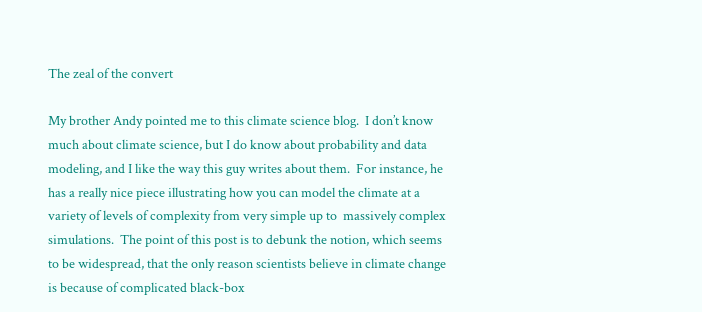The zeal of the convert

My brother Andy pointed me to this climate science blog.  I don’t know much about climate science, but I do know about probability and data modeling, and I like the way this guy writes about them.  For instance, he has a really nice piece illustrating how you can model the climate at a variety of levels of complexity from very simple up to  massively complex simulations.  The point of this post is to debunk the notion, which seems to be widespread, that the only reason scientists believe in climate change is because of complicated black-box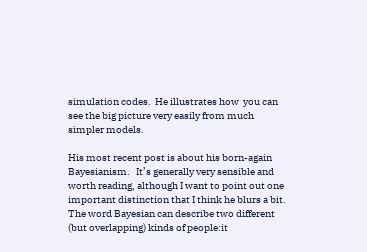simulation codes.  He illustrates how  you can see the big picture very easily from much simpler models.

His most recent post is about his born-again Bayesianism.   It’s generally very sensible and worth reading, although I want to point out one important distinction that I think he blurs a bit.  The word Bayesian can describe two different (but overlapping) kinds of people:it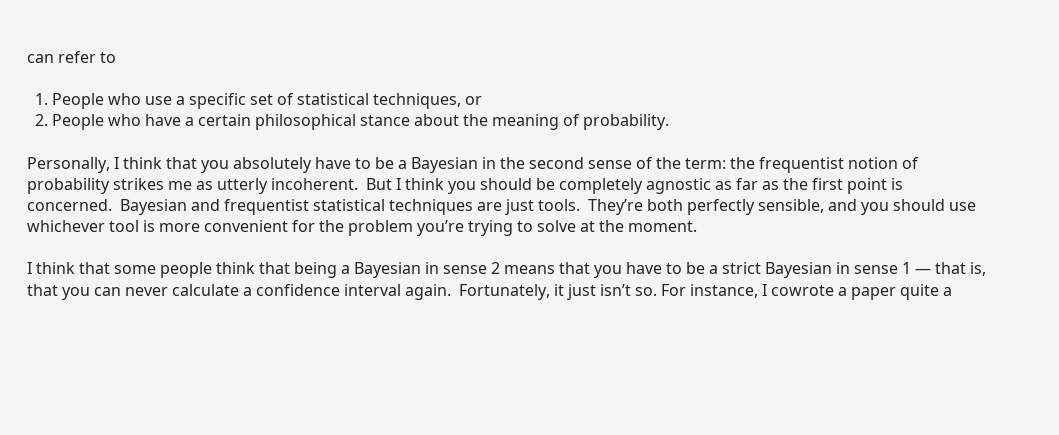can refer to

  1. People who use a specific set of statistical techniques, or
  2. People who have a certain philosophical stance about the meaning of probability.

Personally, I think that you absolutely have to be a Bayesian in the second sense of the term: the frequentist notion of probability strikes me as utterly incoherent.  But I think you should be completely agnostic as far as the first point is concerned.  Bayesian and frequentist statistical techniques are just tools.  They’re both perfectly sensible, and you should use whichever tool is more convenient for the problem you’re trying to solve at the moment.

I think that some people think that being a Bayesian in sense 2 means that you have to be a strict Bayesian in sense 1 — that is, that you can never calculate a confidence interval again.  Fortunately, it just isn’t so. For instance, I cowrote a paper quite a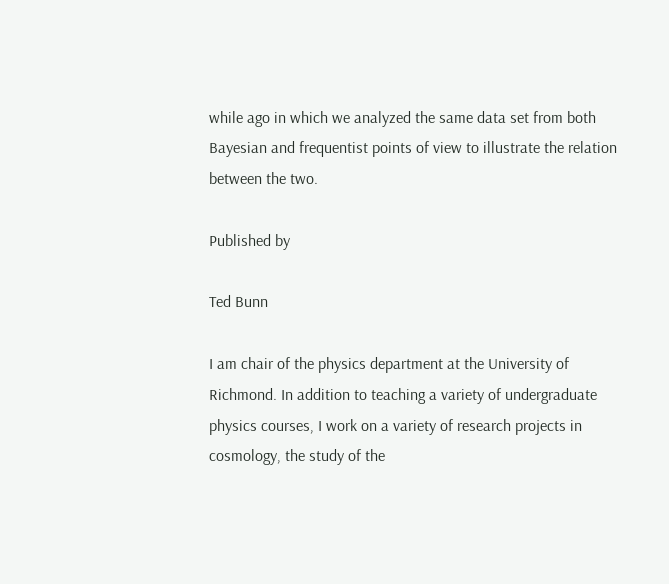while ago in which we analyzed the same data set from both Bayesian and frequentist points of view to illustrate the relation between the two.

Published by

Ted Bunn

I am chair of the physics department at the University of Richmond. In addition to teaching a variety of undergraduate physics courses, I work on a variety of research projects in cosmology, the study of the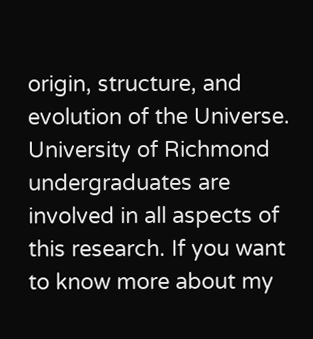origin, structure, and evolution of the Universe. University of Richmond undergraduates are involved in all aspects of this research. If you want to know more about my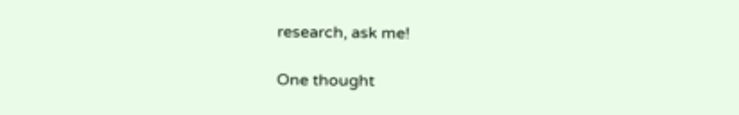research, ask me!

One thought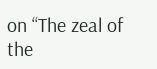on “The zeal of the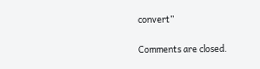convert”

Comments are closed.